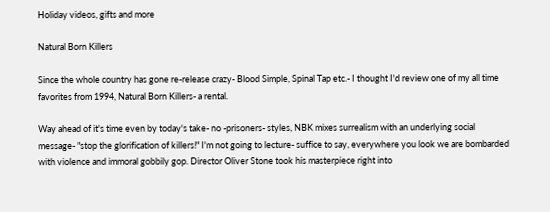Holiday videos, gifts and more

Natural Born Killers

Since the whole country has gone re-release crazy- Blood Simple, Spinal Tap etc.- I thought I'd review one of my all time favorites from 1994, Natural Born Killers- a rental.

Way ahead of it's time even by today's take- no -prisoners- styles, NBK mixes surrealism with an underlying social message- "stop the glorification of killers!" I'm not going to lecture- suffice to say, everywhere you look we are bombarded with violence and immoral gobbily gop. Director Oliver Stone took his masterpiece right into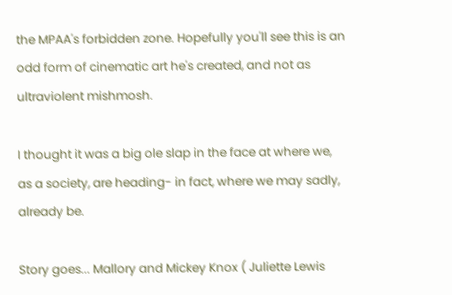the MPAA's forbidden zone. Hopefully you'll see this is an odd form of cinematic art he's created, and not as ultraviolent mishmosh.

I thought it was a big ole slap in the face at where we, as a society, are heading- in fact, where we may sadly, already be.

Story goes... Mallory and Mickey Knox ( Juliette Lewis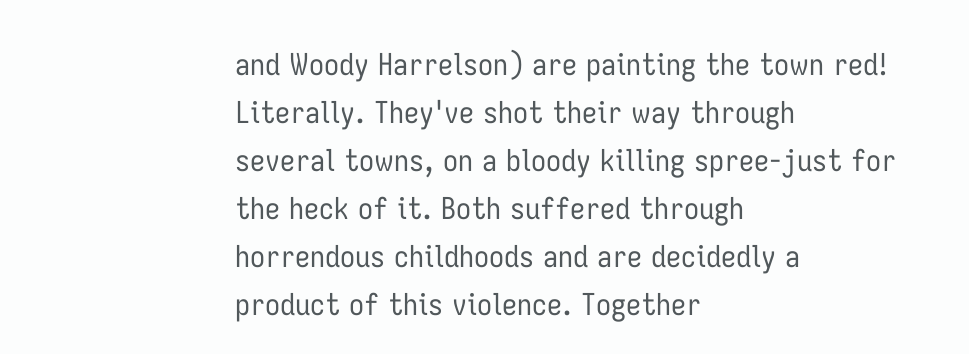and Woody Harrelson) are painting the town red! Literally. They've shot their way through several towns, on a bloody killing spree-just for the heck of it. Both suffered through horrendous childhoods and are decidedly a product of this violence. Together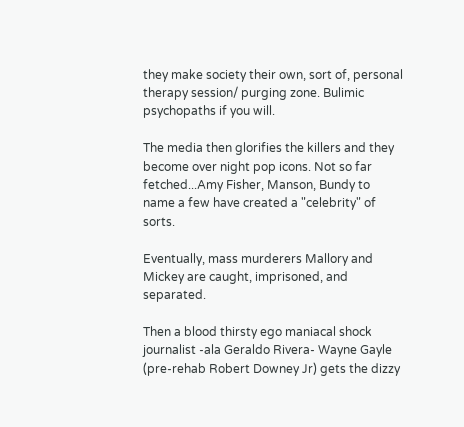they make society their own, sort of, personal therapy session/ purging zone. Bulimic psychopaths if you will.

The media then glorifies the killers and they become over night pop icons. Not so far fetched...Amy Fisher, Manson, Bundy to name a few have created a "celebrity" of sorts.

Eventually, mass murderers Mallory and Mickey are caught, imprisoned, and separated.

Then a blood thirsty ego maniacal shock journalist -ala Geraldo Rivera- Wayne Gayle (pre-rehab Robert Downey Jr) gets the dizzy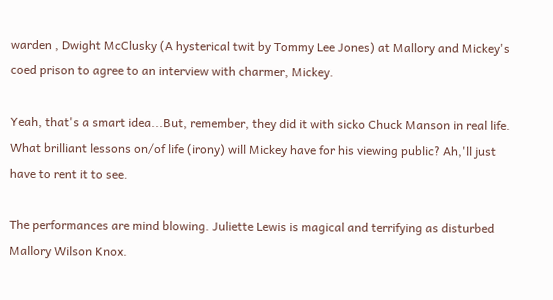warden , Dwight McClusky (A hysterical twit by Tommy Lee Jones) at Mallory and Mickey's coed prison to agree to an interview with charmer, Mickey.

Yeah, that's a smart idea...But, remember, they did it with sicko Chuck Manson in real life. What brilliant lessons on/of life (irony) will Mickey have for his viewing public? Ah,'ll just have to rent it to see.

The performances are mind blowing. Juliette Lewis is magical and terrifying as disturbed Mallory Wilson Knox.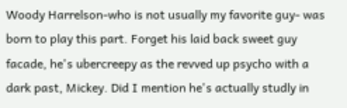Woody Harrelson-who is not usually my favorite guy- was born to play this part. Forget his laid back sweet guy facade, he's ubercreepy as the revved up psycho with a dark past, Mickey. Did I mention he's actually studly in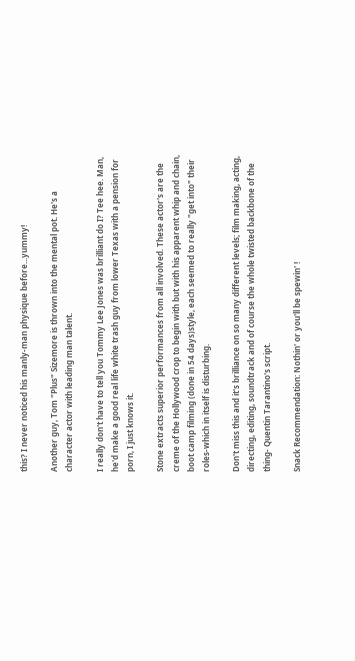this? I never noticed his manly-man physique before...yummy!

Another guy, Tom "Plus" Sizemore is thrown into the mental pot. He's a character actor with leading man talent.

I really don't have to tell you Tommy Lee Jones was brilliant do I? Tee hee. Man, he'd make a good real life white trash guy from lower Texas with a pension for porn, I just knows it.

Stone extracts superior performances from all involved. These actor's are the creme of the Hollywood crop to begin with but with his apparent whip and chain, boot camp filming (done in 54 days)style, each seemed to really "get into" their roles-which in itself is disturbing.

Don't miss this and it's brilliance on so many different levels; film making, acting, directing, editing, soundtrack and of course the whole twisted backbone of the thing- Quentin Tarantino's script.

Snack Recommendation: Nothin' or you'll be spewin' !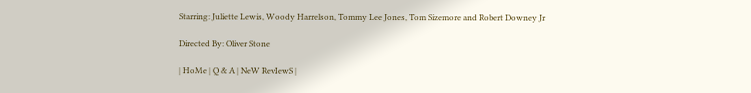Starring: Juliette Lewis, Woody Harrelson, Tommy Lee Jones, Tom Sizemore and Robert Downey Jr

Directed By: Oliver Stone

| HoMe | Q & A | NeW RevIewS |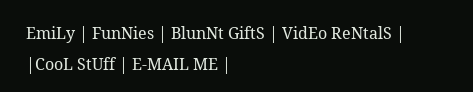EmiLy | FunNies | BlunNt GiftS | VidEo ReNtalS |
|CooL StUff | E-MAIL ME |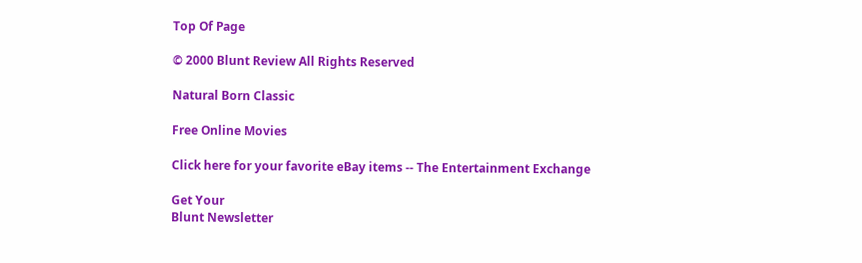Top Of Page

© 2000 Blunt Review All Rights Reserved

Natural Born Classic

Free Online Movies

Click here for your favorite eBay items -- The Entertainment Exchange

Get Your
Blunt Newsletter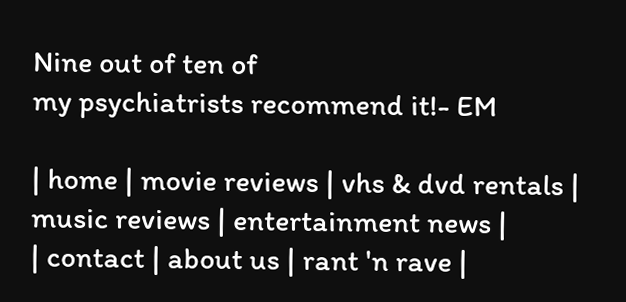Nine out of ten of
my psychiatrists recommend it!- EM

| home | movie reviews | vhs & dvd rentals | music reviews | entertainment news |
| contact | about us | rant 'n rave |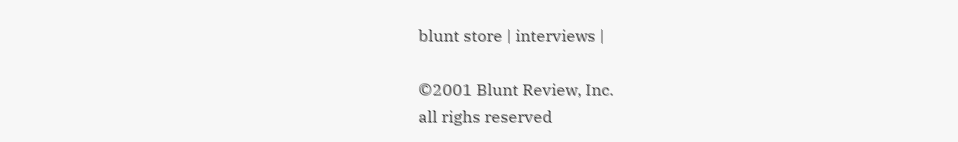blunt store | interviews |

©2001 Blunt Review, Inc.
all righs reserved